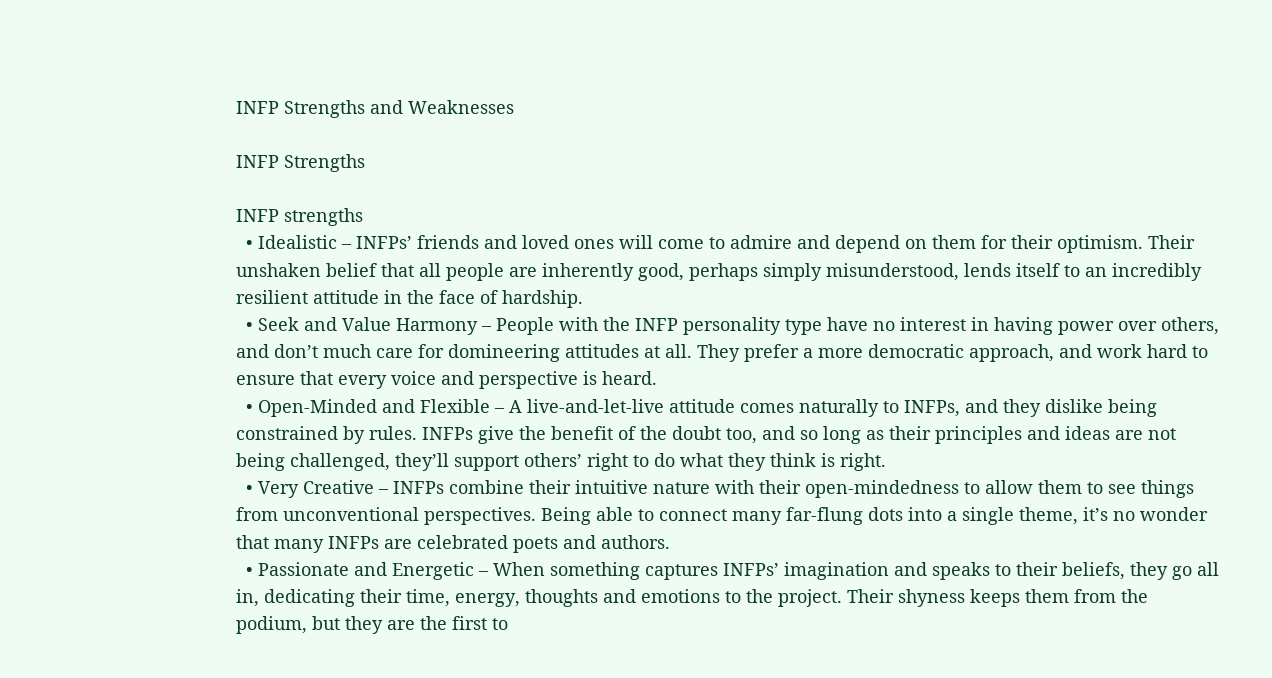INFP Strengths and Weaknesses

INFP Strengths

INFP strengths
  • Idealistic – INFPs’ friends and loved ones will come to admire and depend on them for their optimism. Their unshaken belief that all people are inherently good, perhaps simply misunderstood, lends itself to an incredibly resilient attitude in the face of hardship.
  • Seek and Value Harmony – People with the INFP personality type have no interest in having power over others, and don’t much care for domineering attitudes at all. They prefer a more democratic approach, and work hard to ensure that every voice and perspective is heard.
  • Open-Minded and Flexible – A live-and-let-live attitude comes naturally to INFPs, and they dislike being constrained by rules. INFPs give the benefit of the doubt too, and so long as their principles and ideas are not being challenged, they’ll support others’ right to do what they think is right.
  • Very Creative – INFPs combine their intuitive nature with their open-mindedness to allow them to see things from unconventional perspectives. Being able to connect many far-flung dots into a single theme, it’s no wonder that many INFPs are celebrated poets and authors.
  • Passionate and Energetic – When something captures INFPs’ imagination and speaks to their beliefs, they go all in, dedicating their time, energy, thoughts and emotions to the project. Their shyness keeps them from the podium, but they are the first to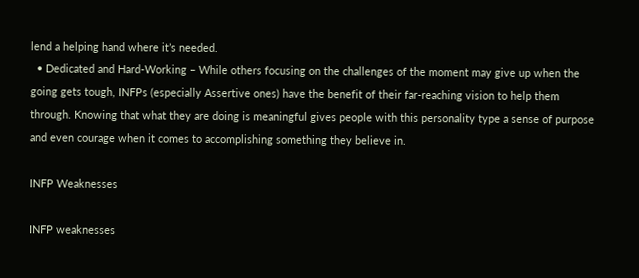lend a helping hand where it’s needed.
  • Dedicated and Hard-Working – While others focusing on the challenges of the moment may give up when the going gets tough, INFPs (especially Assertive ones) have the benefit of their far-reaching vision to help them through. Knowing that what they are doing is meaningful gives people with this personality type a sense of purpose and even courage when it comes to accomplishing something they believe in.

INFP Weaknesses

INFP weaknesses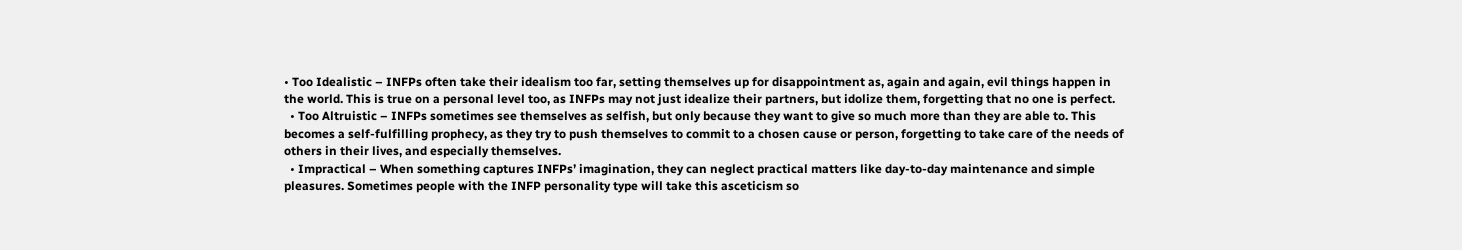• Too Idealistic – INFPs often take their idealism too far, setting themselves up for disappointment as, again and again, evil things happen in the world. This is true on a personal level too, as INFPs may not just idealize their partners, but idolize them, forgetting that no one is perfect.
  • Too Altruistic – INFPs sometimes see themselves as selfish, but only because they want to give so much more than they are able to. This becomes a self-fulfilling prophecy, as they try to push themselves to commit to a chosen cause or person, forgetting to take care of the needs of others in their lives, and especially themselves.
  • Impractical – When something captures INFPs’ imagination, they can neglect practical matters like day-to-day maintenance and simple pleasures. Sometimes people with the INFP personality type will take this asceticism so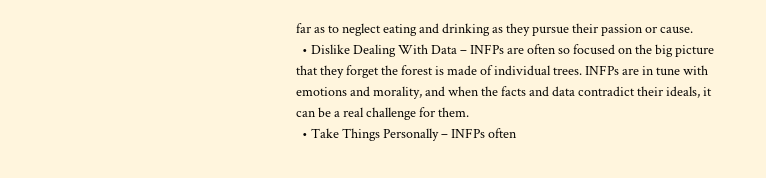far as to neglect eating and drinking as they pursue their passion or cause.
  • Dislike Dealing With Data – INFPs are often so focused on the big picture that they forget the forest is made of individual trees. INFPs are in tune with emotions and morality, and when the facts and data contradict their ideals, it can be a real challenge for them.
  • Take Things Personally – INFPs often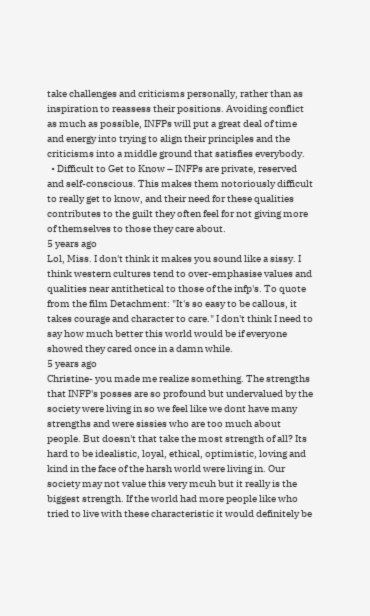take challenges and criticisms personally, rather than as inspiration to reassess their positions. Avoiding conflict as much as possible, INFPs will put a great deal of time and energy into trying to align their principles and the criticisms into a middle ground that satisfies everybody.
  • Difficult to Get to Know – INFPs are private, reserved and self-conscious. This makes them notoriously difficult to really get to know, and their need for these qualities contributes to the guilt they often feel for not giving more of themselves to those they care about.
5 years ago
Lol, Miss. I don't think it makes you sound like a sissy. I think western cultures tend to over-emphasise values and qualities near antithetical to those of the infp's. To quote from the film Detachment: "It's so easy to be callous, it takes courage and character to care." I don't think I need to say how much better this world would be if everyone showed they cared once in a damn while.
5 years ago
Christine- you made me realize something. The strengths that INFP's posses are so profound but undervalued by the society were living in so we feel like we dont have many strengths and were sissies who are too much about people. But doesn't that take the most strength of all? Its hard to be idealistic, loyal, ethical, optimistic, loving and kind in the face of the harsh world were living in. Our society may not value this very mcuh but it really is the biggest strength. If the world had more people like who tried to live with these characteristic it would definitely be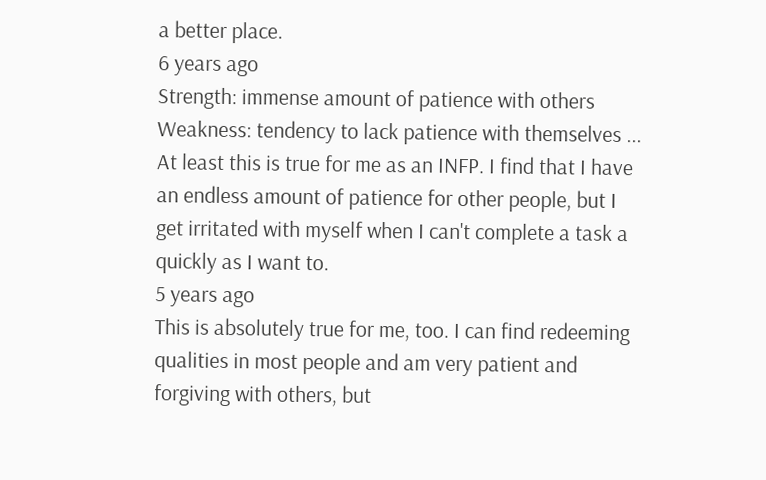a better place.
6 years ago
Strength: immense amount of patience with others Weakness: tendency to lack patience with themselves ... At least this is true for me as an INFP. I find that I have an endless amount of patience for other people, but I get irritated with myself when I can't complete a task a quickly as I want to.
5 years ago
This is absolutely true for me, too. I can find redeeming qualities in most people and am very patient and forgiving with others, but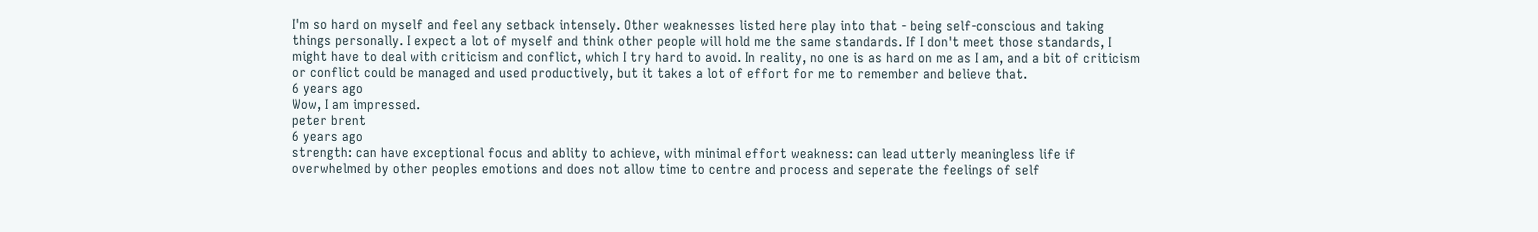I'm so hard on myself and feel any setback intensely. Other weaknesses listed here play into that - being self-conscious and taking things personally. I expect a lot of myself and think other people will hold me the same standards. If I don't meet those standards, I might have to deal with criticism and conflict, which I try hard to avoid. In reality, no one is as hard on me as I am, and a bit of criticism or conflict could be managed and used productively, but it takes a lot of effort for me to remember and believe that.
6 years ago
Wow, I am impressed.
peter brent
6 years ago
strength: can have exceptional focus and ablity to achieve, with minimal effort weakness: can lead utterly meaningless life if overwhelmed by other peoples emotions and does not allow time to centre and process and seperate the feelings of self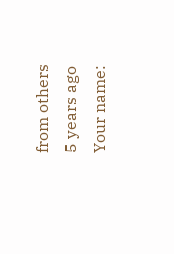from others
5 years ago
Your name: